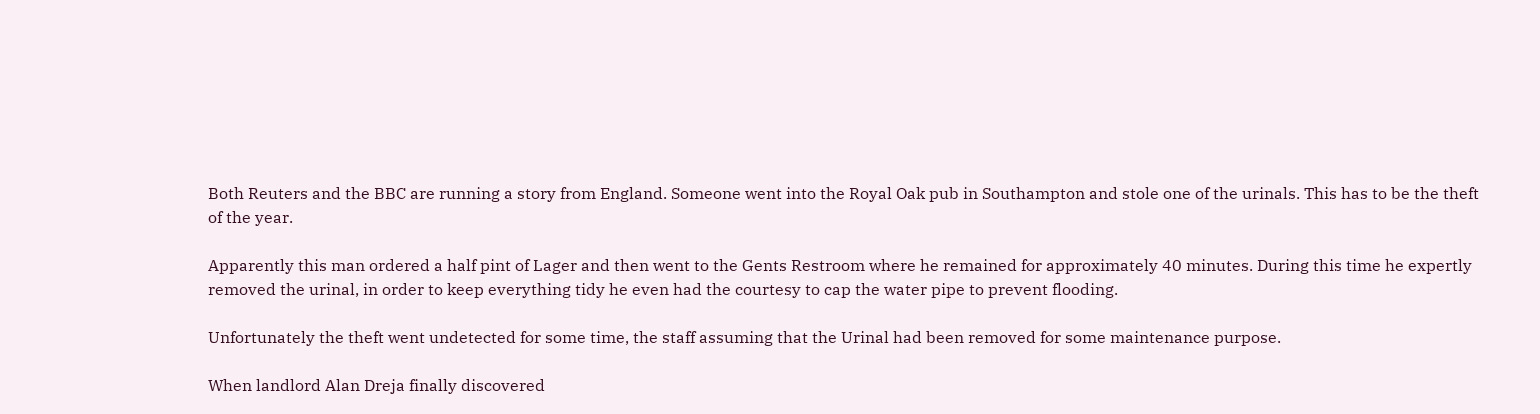Both Reuters and the BBC are running a story from England. Someone went into the Royal Oak pub in Southampton and stole one of the urinals. This has to be the theft of the year.

Apparently this man ordered a half pint of Lager and then went to the Gents Restroom where he remained for approximately 40 minutes. During this time he expertly removed the urinal, in order to keep everything tidy he even had the courtesy to cap the water pipe to prevent flooding.

Unfortunately the theft went undetected for some time, the staff assuming that the Urinal had been removed for some maintenance purpose.

When landlord Alan Dreja finally discovered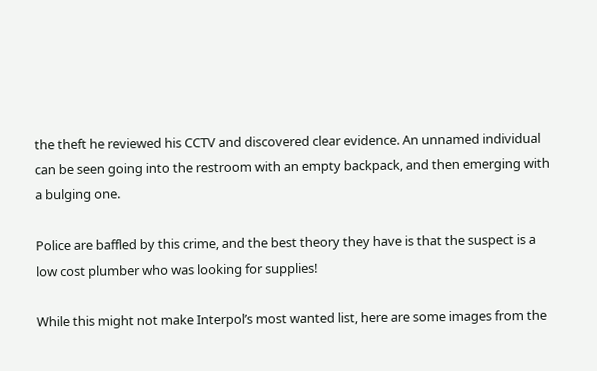the theft he reviewed his CCTV and discovered clear evidence. An unnamed individual can be seen going into the restroom with an empty backpack, and then emerging with a bulging one.

Police are baffled by this crime, and the best theory they have is that the suspect is a low cost plumber who was looking for supplies!

While this might not make Interpol’s most wanted list, here are some images from the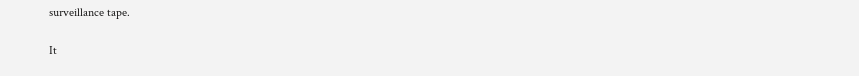surveillance tape.

It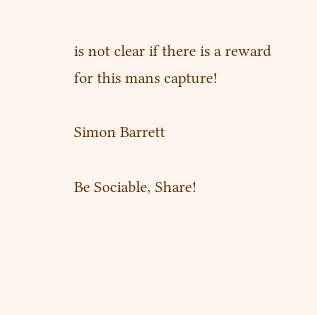is not clear if there is a reward for this mans capture!

Simon Barrett

Be Sociable, Share!